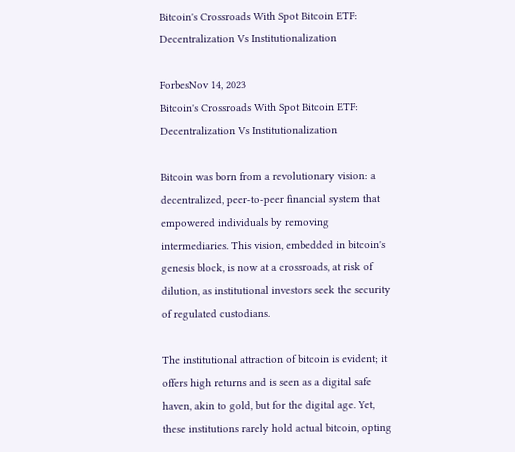Bitcoin's Crossroads With Spot Bitcoin ETF: Decentralization Vs Institutionalization

ForbesNov 14, 2023
Bitcoin's Crossroads With Spot Bitcoin ETF: Decentralization Vs Institutionalization

Bitcoin was born from a revolutionary vision: a decentralized, peer-to-peer financial system that empowered individuals by removing intermediaries. This vision, embedded in bitcoin's genesis block, is now at a crossroads, at risk of dilution, as institutional investors seek the security of regulated custodians.

The institutional attraction of bitcoin is evident; it offers high returns and is seen as a digital safe haven, akin to gold, but for the digital age. Yet, these institutions rarely hold actual bitcoin, opting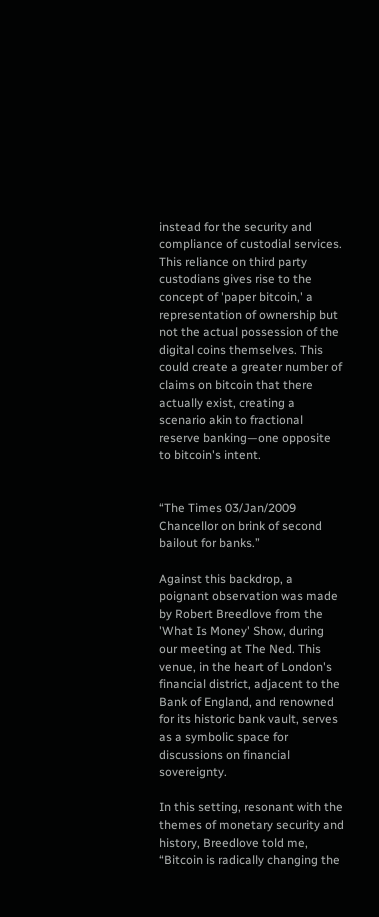instead for the security and compliance of custodial services. This reliance on third party custodians gives rise to the concept of 'paper bitcoin,' a representation of ownership but not the actual possession of the digital coins themselves. This could create a greater number of claims on bitcoin that there actually exist, creating a scenario akin to fractional reserve banking—one opposite to bitcoin's intent.


“The Times 03/Jan/2009 Chancellor on brink of second bailout for banks.”

Against this backdrop, a poignant observation was made by Robert Breedlove from the 'What Is Money' Show, during our meeting at The Ned. This venue, in the heart of London's financial district, adjacent to the Bank of England, and renowned for its historic bank vault, serves as a symbolic space for discussions on financial sovereignty.

In this setting, resonant with the themes of monetary security and history, Breedlove told me, “Bitcoin is radically changing the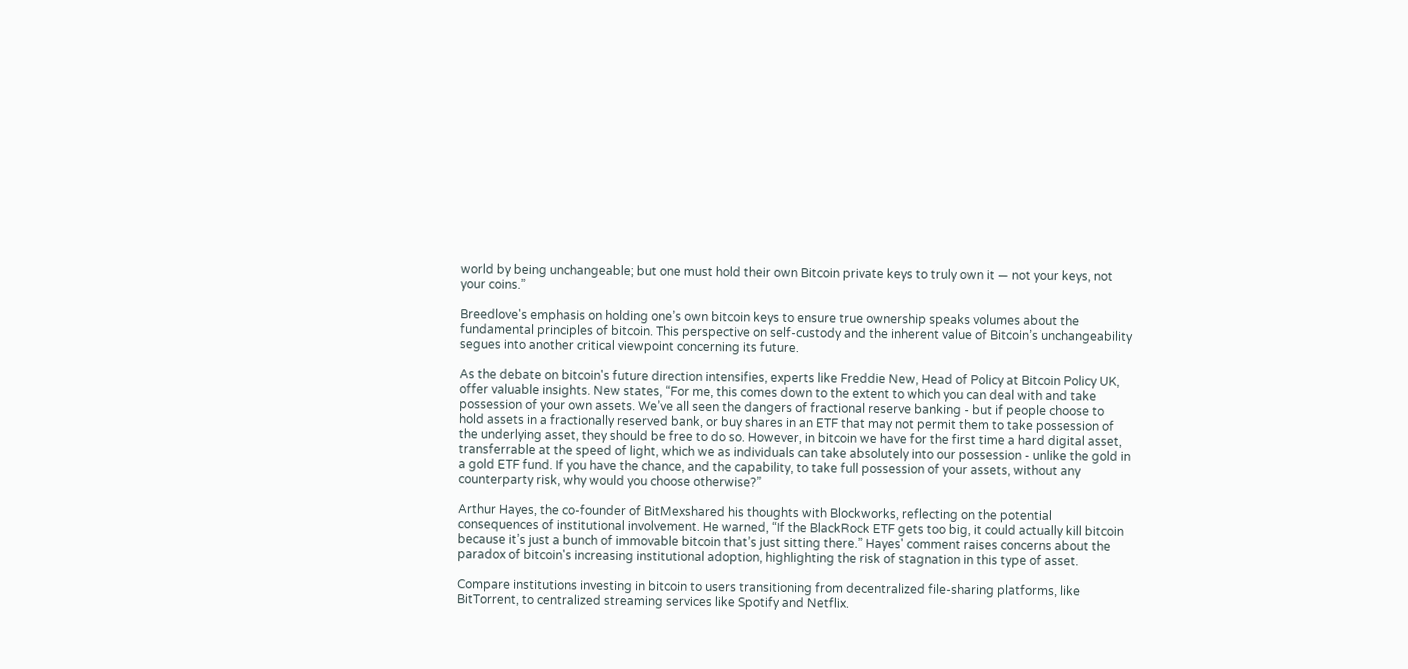world by being unchangeable; but one must hold their own Bitcoin private keys to truly own it — not your keys, not your coins.”

Breedlove's emphasis on holding one’s own bitcoin keys to ensure true ownership speaks volumes about the fundamental principles of bitcoin. This perspective on self-custody and the inherent value of Bitcoin’s unchangeability segues into another critical viewpoint concerning its future.

As the debate on bitcoin's future direction intensifies, experts like Freddie New, Head of Policy at Bitcoin Policy UK, offer valuable insights. New states, “For me, this comes down to the extent to which you can deal with and take possession of your own assets. We’ve all seen the dangers of fractional reserve banking - but if people choose to hold assets in a fractionally reserved bank, or buy shares in an ETF that may not permit them to take possession of the underlying asset, they should be free to do so. However, in bitcoin we have for the first time a hard digital asset, transferrable at the speed of light, which we as individuals can take absolutely into our possession - unlike the gold in a gold ETF fund. If you have the chance, and the capability, to take full possession of your assets, without any counterparty risk, why would you choose otherwise?”

Arthur Hayes, the co-founder of BitMexshared his thoughts with Blockworks, reflecting on the potential consequences of institutional involvement. He warned, “If the BlackRock ETF gets too big, it could actually kill bitcoin because it’s just a bunch of immovable bitcoin that’s just sitting there.” Hayes' comment raises concerns about the paradox of bitcoin's increasing institutional adoption, highlighting the risk of stagnation in this type of asset.

Compare institutions investing in bitcoin to users transitioning from decentralized file-sharing platforms, like BitTorrent, to centralized streaming services like Spotify and Netflix.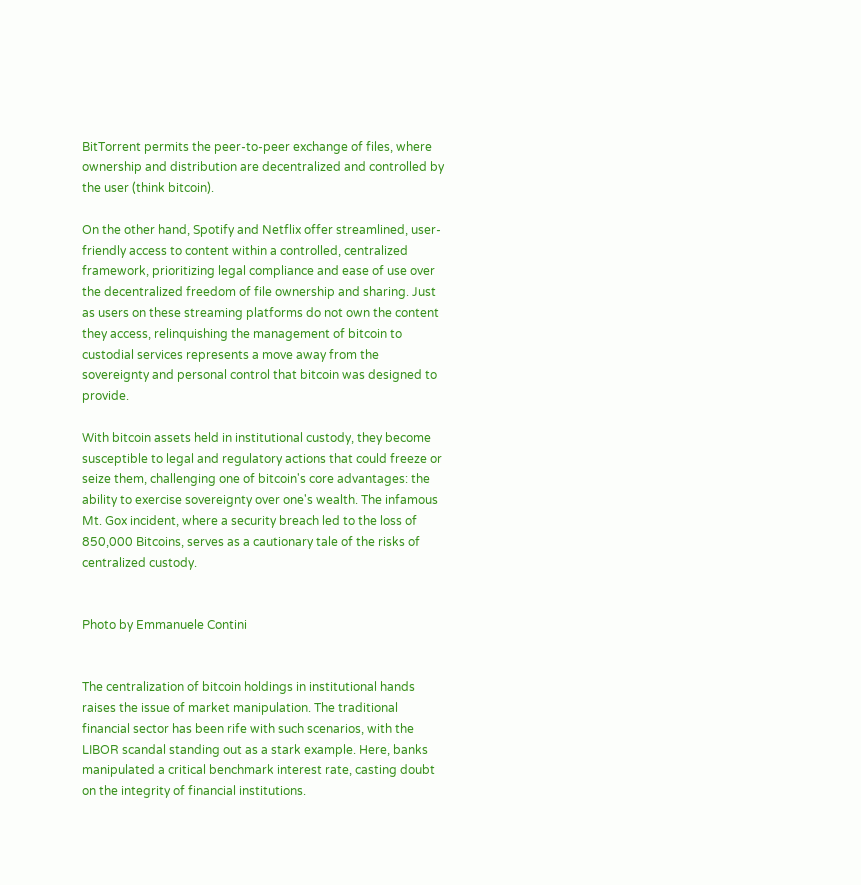BitTorrent permits the peer-to-peer exchange of files, where ownership and distribution are decentralized and controlled by the user (think bitcoin).

On the other hand, Spotify and Netflix offer streamlined, user-friendly access to content within a controlled, centralized framework, prioritizing legal compliance and ease of use over the decentralized freedom of file ownership and sharing. Just as users on these streaming platforms do not own the content they access, relinquishing the management of bitcoin to custodial services represents a move away from the sovereignty and personal control that bitcoin was designed to provide.

With bitcoin assets held in institutional custody, they become susceptible to legal and regulatory actions that could freeze or seize them, challenging one of bitcoin's core advantages: the ability to exercise sovereignty over one's wealth. The infamous Mt. Gox incident, where a security breach led to the loss of 850,000 Bitcoins, serves as a cautionary tale of the risks of centralized custody.


Photo by Emmanuele Contini


The centralization of bitcoin holdings in institutional hands raises the issue of market manipulation. The traditional financial sector has been rife with such scenarios, with the LIBOR scandal standing out as a stark example. Here, banks manipulated a critical benchmark interest rate, casting doubt on the integrity of financial institutions.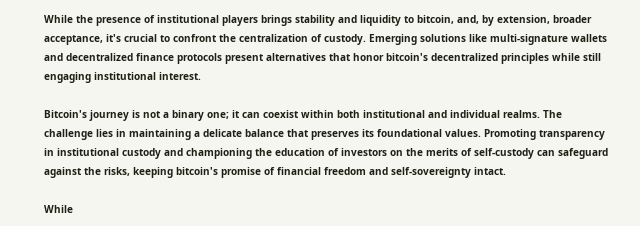While the presence of institutional players brings stability and liquidity to bitcoin, and, by extension, broader acceptance, it's crucial to confront the centralization of custody. Emerging solutions like multi-signature wallets and decentralized finance protocols present alternatives that honor bitcoin's decentralized principles while still engaging institutional interest.

Bitcoin's journey is not a binary one; it can coexist within both institutional and individual realms. The challenge lies in maintaining a delicate balance that preserves its foundational values. Promoting transparency in institutional custody and championing the education of investors on the merits of self-custody can safeguard against the risks, keeping bitcoin's promise of financial freedom and self-sovereignty intact.

While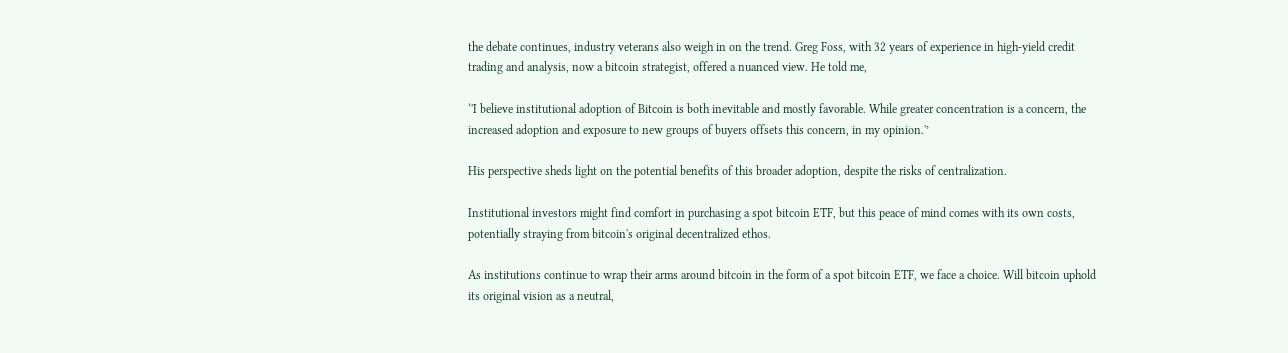the debate continues, industry veterans also weigh in on the trend. Greg Foss, with 32 years of experience in high-yield credit trading and analysis, now a bitcoin strategist, offered a nuanced view. He told me,

‘'I believe institutional adoption of Bitcoin is both inevitable and mostly favorable. While greater concentration is a concern, the increased adoption and exposure to new groups of buyers offsets this concern, in my opinion.'’

His perspective sheds light on the potential benefits of this broader adoption, despite the risks of centralization.

Institutional investors might find comfort in purchasing a spot bitcoin ETF, but this peace of mind comes with its own costs, potentially straying from bitcoin's original decentralized ethos.

As institutions continue to wrap their arms around bitcoin in the form of a spot bitcoin ETF, we face a choice. Will bitcoin uphold its original vision as a neutral,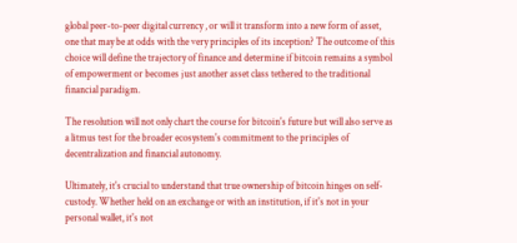global peer-to-peer digital currency , or will it transform into a new form of asset, one that may be at odds with the very principles of its inception? The outcome of this choice will define the trajectory of finance and determine if bitcoin remains a symbol of empowerment or becomes just another asset class tethered to the traditional financial paradigm.

The resolution will not only chart the course for bitcoin's future but will also serve as a litmus test for the broader ecosystem's commitment to the principles of decentralization and financial autonomy.

Ultimately, it's crucial to understand that true ownership of bitcoin hinges on self-custody. Whether held on an exchange or with an institution, if it's not in your personal wallet, it's not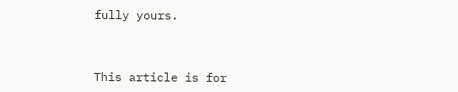fully yours.



This article is for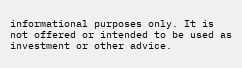informational purposes only. It is not offered or intended to be used as investment or other advice.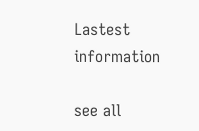Lastest information

see all